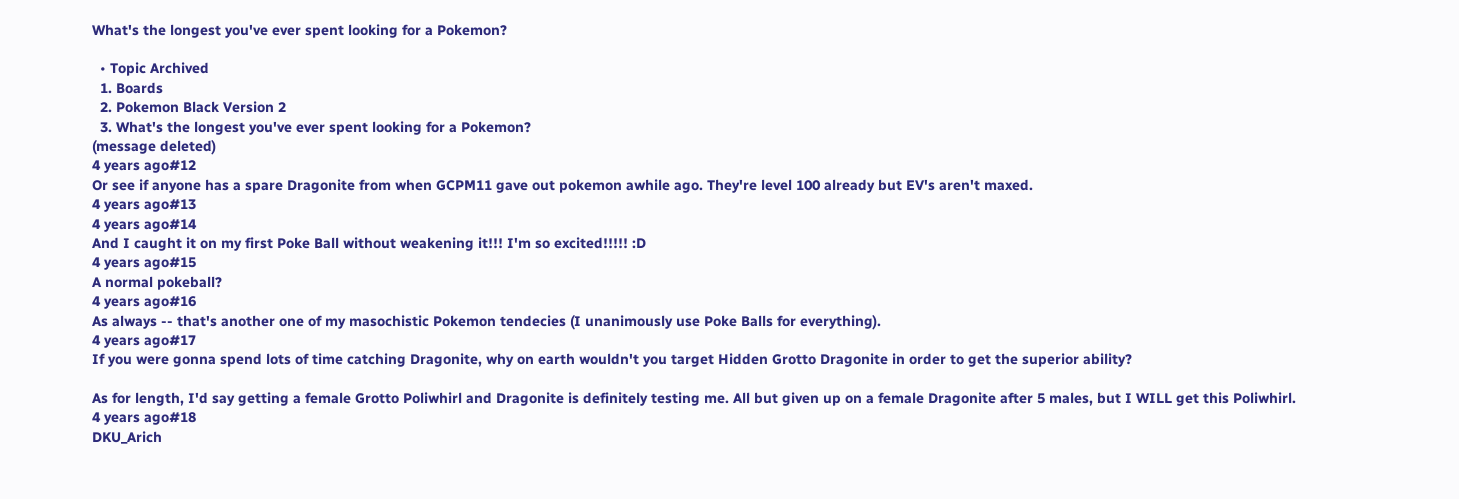What's the longest you've ever spent looking for a Pokemon?

  • Topic Archived
  1. Boards
  2. Pokemon Black Version 2
  3. What's the longest you've ever spent looking for a Pokemon?
(message deleted)
4 years ago#12
Or see if anyone has a spare Dragonite from when GCPM11 gave out pokemon awhile ago. They're level 100 already but EV's aren't maxed.
4 years ago#13
4 years ago#14
And I caught it on my first Poke Ball without weakening it!!! I'm so excited!!!!! :D
4 years ago#15
A normal pokeball?
4 years ago#16
As always -- that's another one of my masochistic Pokemon tendecies (I unanimously use Poke Balls for everything).
4 years ago#17
If you were gonna spend lots of time catching Dragonite, why on earth wouldn't you target Hidden Grotto Dragonite in order to get the superior ability?

As for length, I'd say getting a female Grotto Poliwhirl and Dragonite is definitely testing me. All but given up on a female Dragonite after 5 males, but I WILL get this Poliwhirl.
4 years ago#18
DKU_Arich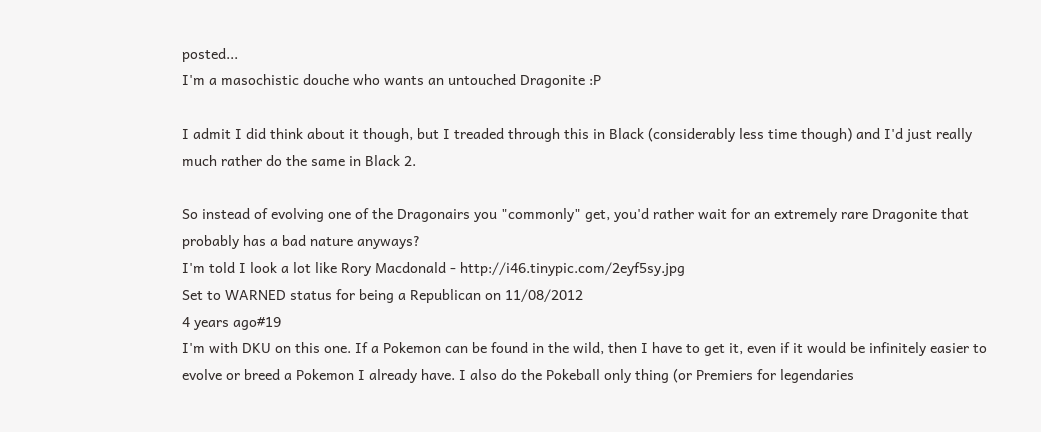posted...
I'm a masochistic douche who wants an untouched Dragonite :P

I admit I did think about it though, but I treaded through this in Black (considerably less time though) and I'd just really much rather do the same in Black 2.

So instead of evolving one of the Dragonairs you "commonly" get, you'd rather wait for an extremely rare Dragonite that probably has a bad nature anyways?
I'm told I look a lot like Rory Macdonald - http://i46.tinypic.com/2eyf5sy.jpg
Set to WARNED status for being a Republican on 11/08/2012
4 years ago#19
I'm with DKU on this one. If a Pokemon can be found in the wild, then I have to get it, even if it would be infinitely easier to evolve or breed a Pokemon I already have. I also do the Pokeball only thing (or Premiers for legendaries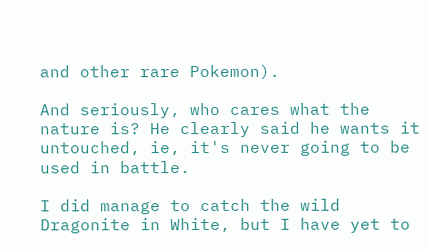and other rare Pokemon).

And seriously, who cares what the nature is? He clearly said he wants it untouched, ie, it's never going to be used in battle.

I did manage to catch the wild Dragonite in White, but I have yet to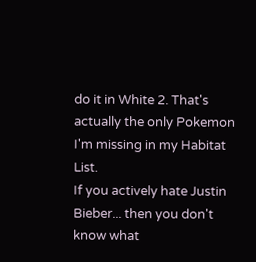do it in White 2. That's actually the only Pokemon I'm missing in my Habitat List.
If you actively hate Justin Bieber... then you don't know what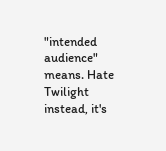"intended audience" means. Hate Twilight instead, it's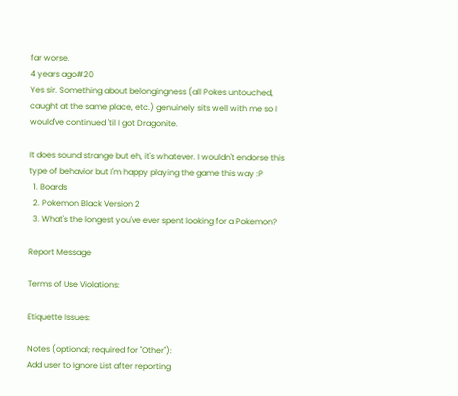far worse.
4 years ago#20
Yes sir. Something about belongingness (all Pokes untouched, caught at the same place, etc.) genuinely sits well with me so I would've continued 'til I got Dragonite.

It does sound strange but eh, it's whatever. I wouldn't endorse this type of behavior but I'm happy playing the game this way :P
  1. Boards
  2. Pokemon Black Version 2
  3. What's the longest you've ever spent looking for a Pokemon?

Report Message

Terms of Use Violations:

Etiquette Issues:

Notes (optional; required for "Other"):
Add user to Ignore List after reporting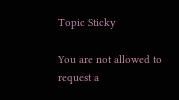Topic Sticky

You are not allowed to request a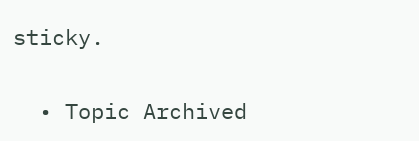sticky.

  • Topic Archived